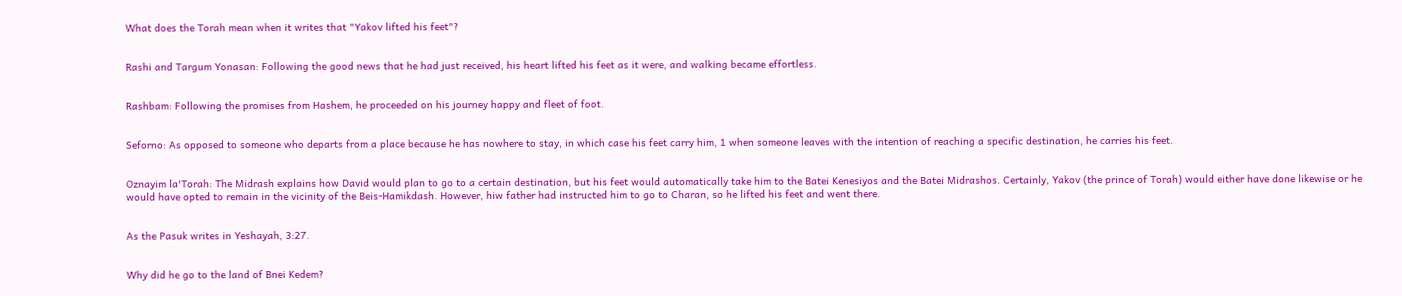What does the Torah mean when it writes that "Yakov lifted his feet"?


Rashi and Targum Yonasan: Following the good news that he had just received, his heart lifted his feet as it were, and walking became effortless.


Rashbam: Following the promises from Hashem, he proceeded on his journey happy and fleet of foot.


Seforno: As opposed to someone who departs from a place because he has nowhere to stay, in which case his feet carry him, 1 when someone leaves with the intention of reaching a specific destination, he carries his feet.


Oznayim la'Torah: The Midrash explains how David would plan to go to a certain destination, but his feet would automatically take him to the Batei Kenesiyos and the Batei Midrashos. Certainly, Yakov (the prince of Torah) would either have done likewise or he would have opted to remain in the vicinity of the Beis-Hamikdash. However, hiw father had instructed him to go to Charan, so he lifted his feet and went there.


As the Pasuk writes in Yeshayah, 3:27.


Why did he go to the land of Bnei Kedem?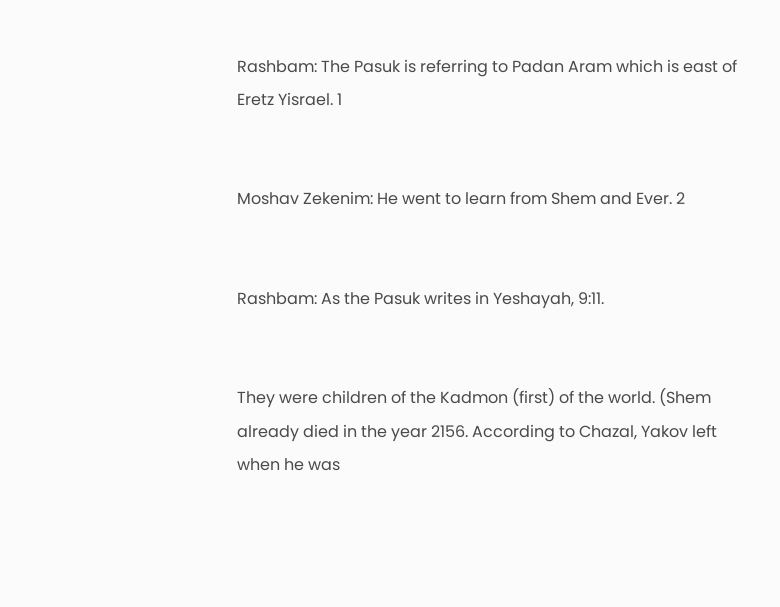Rashbam: The Pasuk is referring to Padan Aram which is east of Eretz Yisrael. 1


Moshav Zekenim: He went to learn from Shem and Ever. 2


Rashbam: As the Pasuk writes in Yeshayah, 9:11.


They were children of the Kadmon (first) of the world. (Shem already died in the year 2156. According to Chazal, Yakov left when he was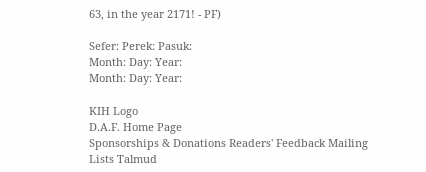63, in the year 2171! - PF)

Sefer: Perek: Pasuk:
Month: Day: Year:
Month: Day: Year:

KIH Logo
D.A.F. Home Page
Sponsorships & Donations Readers' Feedback Mailing Lists Talmud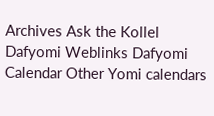Archives Ask the Kollel Dafyomi Weblinks Dafyomi Calendar Other Yomi calendars